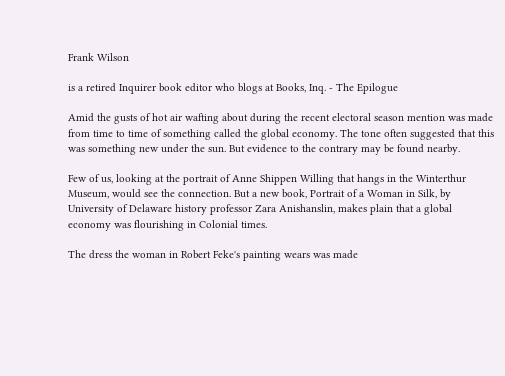Frank Wilson

is a retired Inquirer book editor who blogs at Books, Inq. - The Epilogue

Amid the gusts of hot air wafting about during the recent electoral season mention was made from time to time of something called the global economy. The tone often suggested that this was something new under the sun. But evidence to the contrary may be found nearby.

Few of us, looking at the portrait of Anne Shippen Willing that hangs in the Winterthur Museum, would see the connection. But a new book, Portrait of a Woman in Silk, by University of Delaware history professor Zara Anishanslin, makes plain that a global economy was flourishing in Colonial times.

The dress the woman in Robert Feke's painting wears was made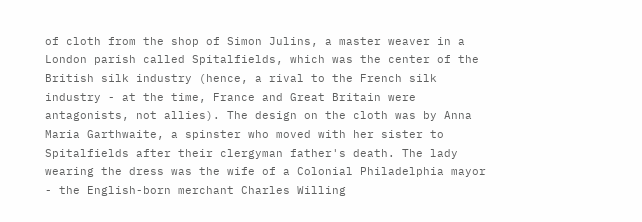of cloth from the shop of Simon Julins, a master weaver in a London parish called Spitalfields, which was the center of the British silk industry (hence, a rival to the French silk industry - at the time, France and Great Britain were antagonists, not allies). The design on the cloth was by Anna Maria Garthwaite, a spinster who moved with her sister to Spitalfields after their clergyman father's death. The lady wearing the dress was the wife of a Colonial Philadelphia mayor - the English-born merchant Charles Willing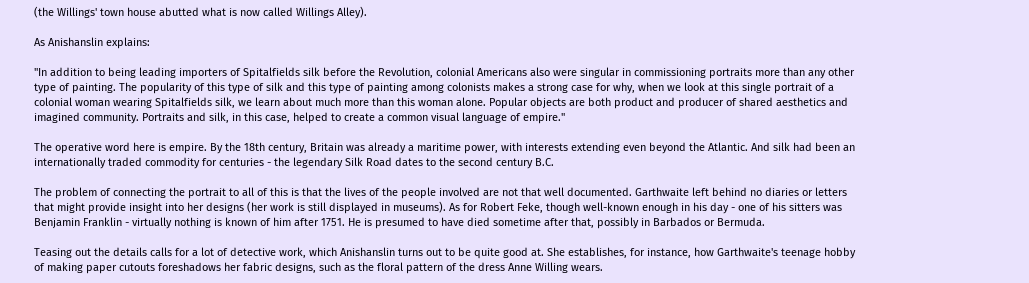(the Willings' town house abutted what is now called Willings Alley).

As Anishanslin explains:

"In addition to being leading importers of Spitalfields silk before the Revolution, colonial Americans also were singular in commissioning portraits more than any other type of painting. The popularity of this type of silk and this type of painting among colonists makes a strong case for why, when we look at this single portrait of a colonial woman wearing Spitalfields silk, we learn about much more than this woman alone. Popular objects are both product and producer of shared aesthetics and imagined community. Portraits and silk, in this case, helped to create a common visual language of empire."

The operative word here is empire. By the 18th century, Britain was already a maritime power, with interests extending even beyond the Atlantic. And silk had been an internationally traded commodity for centuries - the legendary Silk Road dates to the second century B.C.

The problem of connecting the portrait to all of this is that the lives of the people involved are not that well documented. Garthwaite left behind no diaries or letters that might provide insight into her designs (her work is still displayed in museums). As for Robert Feke, though well-known enough in his day - one of his sitters was Benjamin Franklin - virtually nothing is known of him after 1751. He is presumed to have died sometime after that, possibly in Barbados or Bermuda.

Teasing out the details calls for a lot of detective work, which Anishanslin turns out to be quite good at. She establishes, for instance, how Garthwaite's teenage hobby of making paper cutouts foreshadows her fabric designs, such as the floral pattern of the dress Anne Willing wears.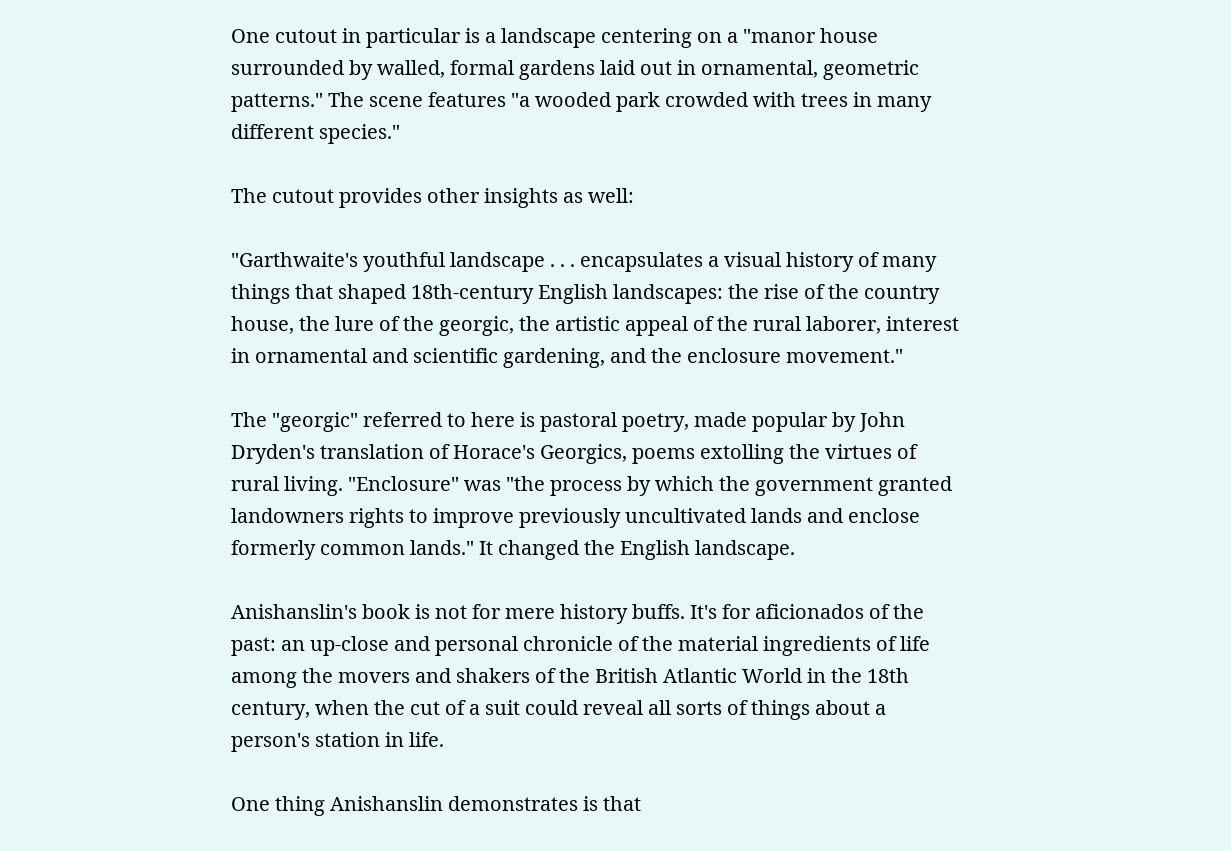One cutout in particular is a landscape centering on a "manor house surrounded by walled, formal gardens laid out in ornamental, geometric patterns." The scene features "a wooded park crowded with trees in many different species."

The cutout provides other insights as well:

"Garthwaite's youthful landscape . . . encapsulates a visual history of many things that shaped 18th-century English landscapes: the rise of the country house, the lure of the georgic, the artistic appeal of the rural laborer, interest in ornamental and scientific gardening, and the enclosure movement."

The "georgic" referred to here is pastoral poetry, made popular by John Dryden's translation of Horace's Georgics, poems extolling the virtues of rural living. "Enclosure" was "the process by which the government granted landowners rights to improve previously uncultivated lands and enclose formerly common lands." It changed the English landscape.

Anishanslin's book is not for mere history buffs. It's for aficionados of the past: an up-close and personal chronicle of the material ingredients of life among the movers and shakers of the British Atlantic World in the 18th century, when the cut of a suit could reveal all sorts of things about a person's station in life.

One thing Anishanslin demonstrates is that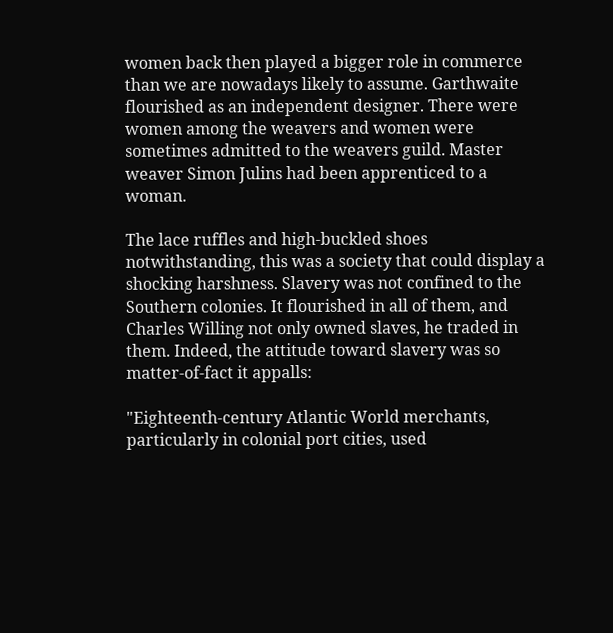women back then played a bigger role in commerce than we are nowadays likely to assume. Garthwaite flourished as an independent designer. There were women among the weavers and women were sometimes admitted to the weavers guild. Master weaver Simon Julins had been apprenticed to a woman.

The lace ruffles and high-buckled shoes notwithstanding, this was a society that could display a shocking harshness. Slavery was not confined to the Southern colonies. It flourished in all of them, and Charles Willing not only owned slaves, he traded in them. Indeed, the attitude toward slavery was so matter-of-fact it appalls:

"Eighteenth-century Atlantic World merchants, particularly in colonial port cities, used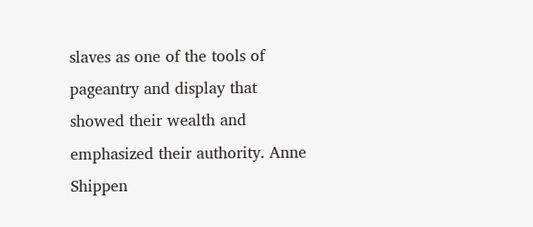slaves as one of the tools of pageantry and display that showed their wealth and emphasized their authority. Anne Shippen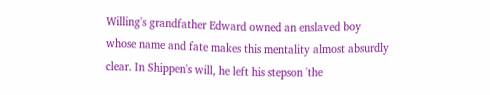Willing's grandfather Edward owned an enslaved boy whose name and fate makes this mentality almost absurdly clear. In Shippen's will, he left his stepson 'the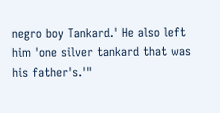negro boy Tankard.' He also left him 'one silver tankard that was his father's.'"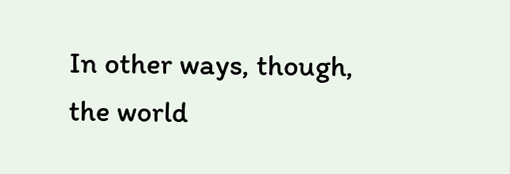In other ways, though, the world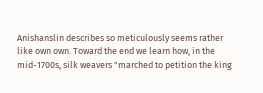Anishanslin describes so meticulously seems rather like own own. Toward the end we learn how, in the mid-1700s, silk weavers "marched to petition the king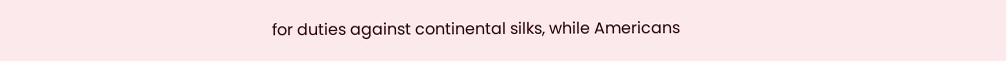for duties against continental silks, while Americans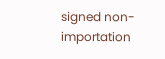signed non-importation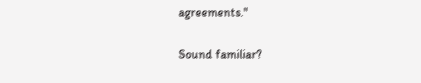agreements."

Sound familiar?